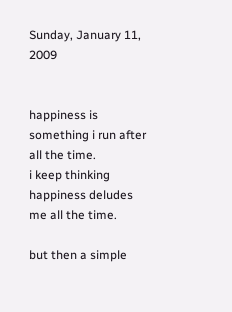Sunday, January 11, 2009


happiness is something i run after all the time.
i keep thinking happiness deludes me all the time.

but then a simple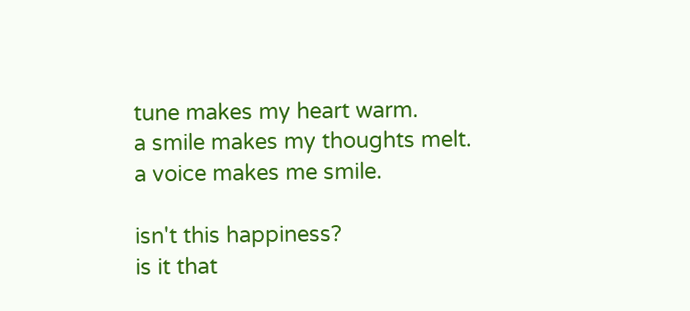tune makes my heart warm.
a smile makes my thoughts melt.
a voice makes me smile.

isn't this happiness?
is it that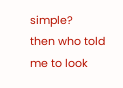simple?
then who told me to look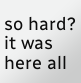so hard? it was here all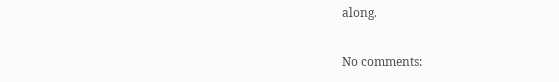along.

No comments: